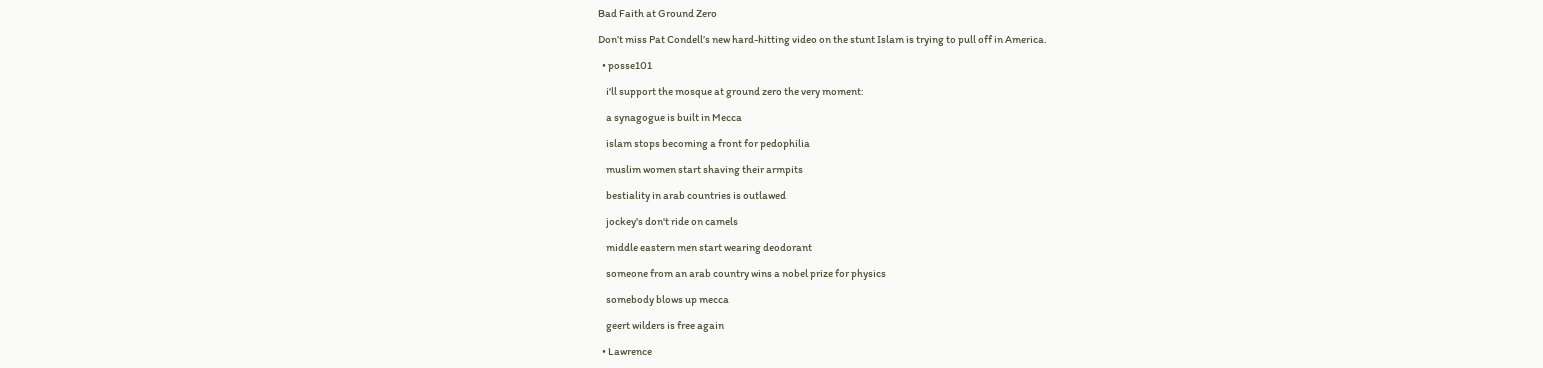Bad Faith at Ground Zero

Don’t miss Pat Condell’s new hard-hitting video on the stunt Islam is trying to pull off in America.

  • posse101

    i'll support the mosque at ground zero the very moment:

    a synagogue is built in Mecca

    islam stops becoming a front for pedophilia

    muslim women start shaving their armpits

    bestiality in arab countries is outlawed

    jockey's don't ride on camels

    middle eastern men start wearing deodorant

    someone from an arab country wins a nobel prize for physics

    somebody blows up mecca

    geert wilders is free again

  • Lawrence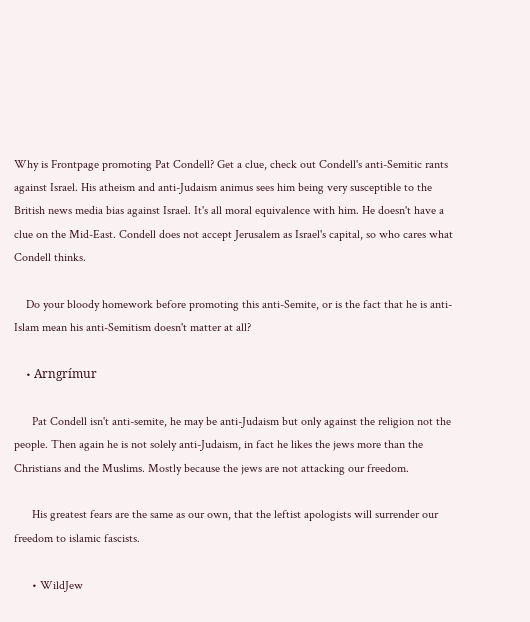Why is Frontpage promoting Pat Condell? Get a clue, check out Condell's anti-Semitic rants against Israel. His atheism and anti-Judaism animus sees him being very susceptible to the British news media bias against Israel. It's all moral equivalence with him. He doesn't have a clue on the Mid-East. Condell does not accept Jerusalem as Israel's capital, so who cares what Condell thinks.

    Do your bloody homework before promoting this anti-Semite, or is the fact that he is anti-Islam mean his anti-Semitism doesn't matter at all?

    • Arngrímur

      Pat Condell isn't anti-semite, he may be anti-Judaism but only against the religion not the people. Then again he is not solely anti-Judaism, in fact he likes the jews more than the Christians and the Muslims. Mostly because the jews are not attacking our freedom.

      His greatest fears are the same as our own, that the leftist apologists will surrender our freedom to islamic fascists.

      • WildJew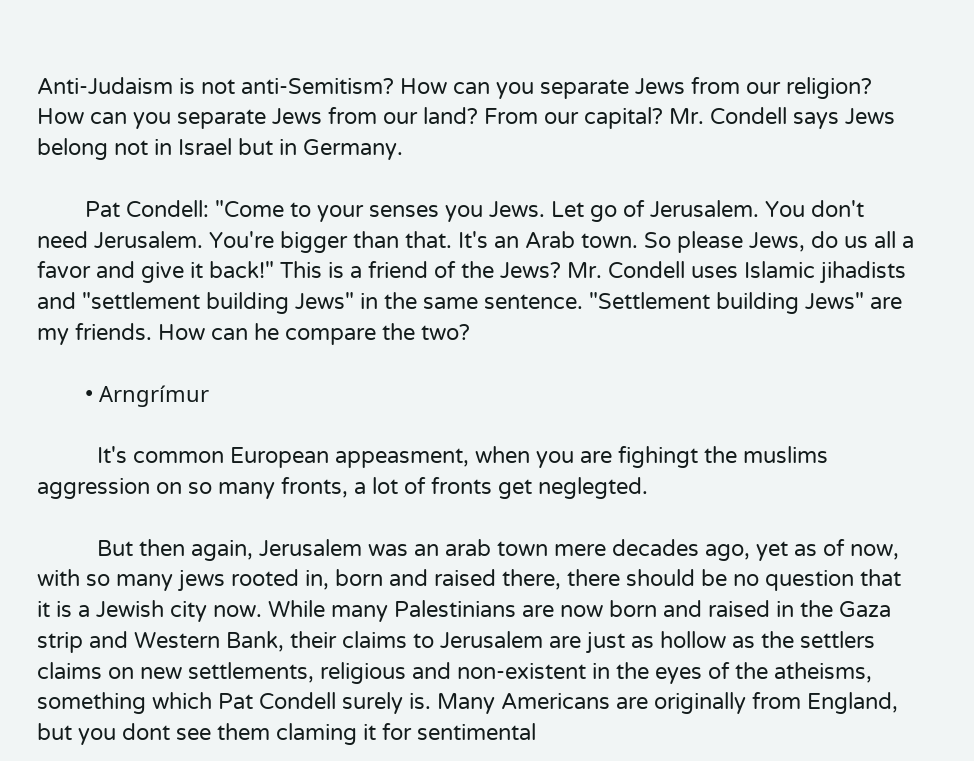Anti-Judaism is not anti-Semitism? How can you separate Jews from our religion? How can you separate Jews from our land? From our capital? Mr. Condell says Jews belong not in Israel but in Germany.

        Pat Condell: "Come to your senses you Jews. Let go of Jerusalem. You don't need Jerusalem. You're bigger than that. It's an Arab town. So please Jews, do us all a favor and give it back!" This is a friend of the Jews? Mr. Condell uses Islamic jihadists and "settlement building Jews" in the same sentence. "Settlement building Jews" are my friends. How can he compare the two?

        • Arngrímur

          It's common European appeasment, when you are fighingt the muslims aggression on so many fronts, a lot of fronts get neglegted.

          But then again, Jerusalem was an arab town mere decades ago, yet as of now, with so many jews rooted in, born and raised there, there should be no question that it is a Jewish city now. While many Palestinians are now born and raised in the Gaza strip and Western Bank, their claims to Jerusalem are just as hollow as the settlers claims on new settlements, religious and non-existent in the eyes of the atheisms, something which Pat Condell surely is. Many Americans are originally from England, but you dont see them claming it for sentimental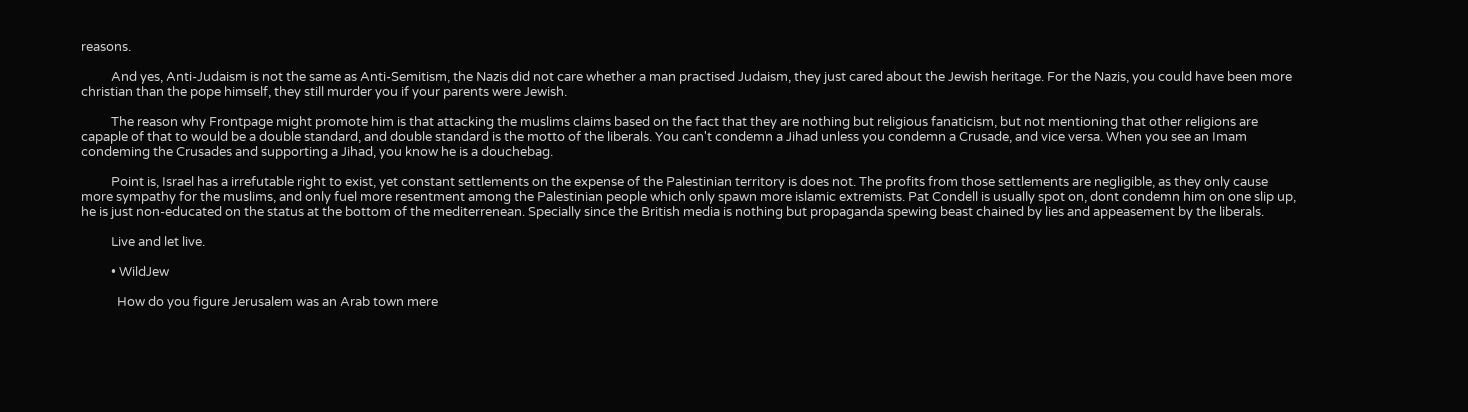reasons.

          And yes, Anti-Judaism is not the same as Anti-Semitism, the Nazis did not care whether a man practised Judaism, they just cared about the Jewish heritage. For the Nazis, you could have been more christian than the pope himself, they still murder you if your parents were Jewish.

          The reason why Frontpage might promote him is that attacking the muslims claims based on the fact that they are nothing but religious fanaticism, but not mentioning that other religions are capaple of that to would be a double standard, and double standard is the motto of the liberals. You can't condemn a Jihad unless you condemn a Crusade, and vice versa. When you see an Imam condeming the Crusades and supporting a Jihad, you know he is a douchebag.

          Point is, Israel has a irrefutable right to exist, yet constant settlements on the expense of the Palestinian territory is does not. The profits from those settlements are negligible, as they only cause more sympathy for the muslims, and only fuel more resentment among the Palestinian people which only spawn more islamic extremists. Pat Condell is usually spot on, dont condemn him on one slip up, he is just non-educated on the status at the bottom of the mediterrenean. Specially since the British media is nothing but propaganda spewing beast chained by lies and appeasement by the liberals.

          Live and let live.

          • WildJew

            How do you figure Jerusalem was an Arab town mere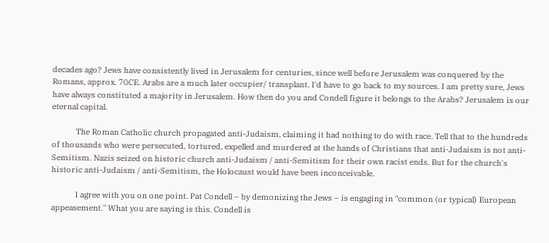decades ago? Jews have consistently lived in Jerusalem for centuries, since well before Jerusalem was conquered by the Romans, approx. 70CE. Arabs are a much later occupier/ transplant. I'd have to go back to my sources. I am pretty sure, Jews have always constituted a majority in Jerusalem. How then do you and Condell figure it belongs to the Arabs? Jerusalem is our eternal capital.

            The Roman Catholic church propagated anti-Judaism, claiming it had nothing to do with race. Tell that to the hundreds of thousands who were persecuted, tortured, expelled and murdered at the hands of Christians that anti-Judaism is not anti-Semitism. Nazis seized on historic church anti-Judaism / anti-Semitism for their own racist ends. But for the church's historic anti-Judaism / anti-Semitism, the Holocaust would have been inconceivable.

            I agree with you on one point. Pat Condell – by demonizing the Jews – is engaging in "common (or typical) European appeasement." What you are saying is this. Condell is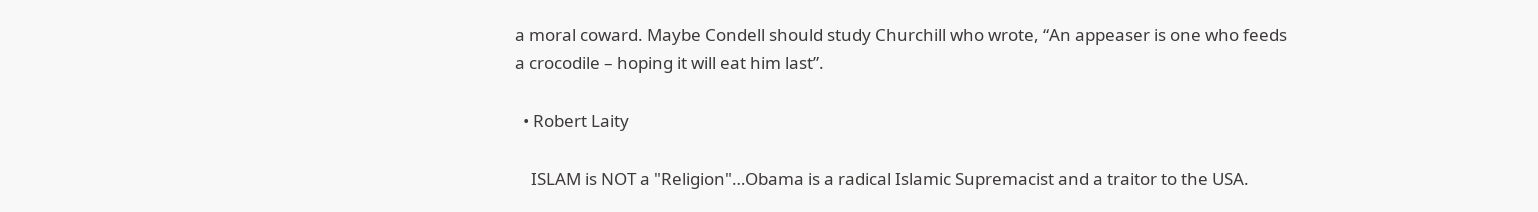a moral coward. Maybe Condell should study Churchill who wrote, “An appeaser is one who feeds a crocodile – hoping it will eat him last”.

  • Robert Laity

    ISLAM is NOT a "Religion"…Obama is a radical Islamic Supremacist and a traitor to the USA.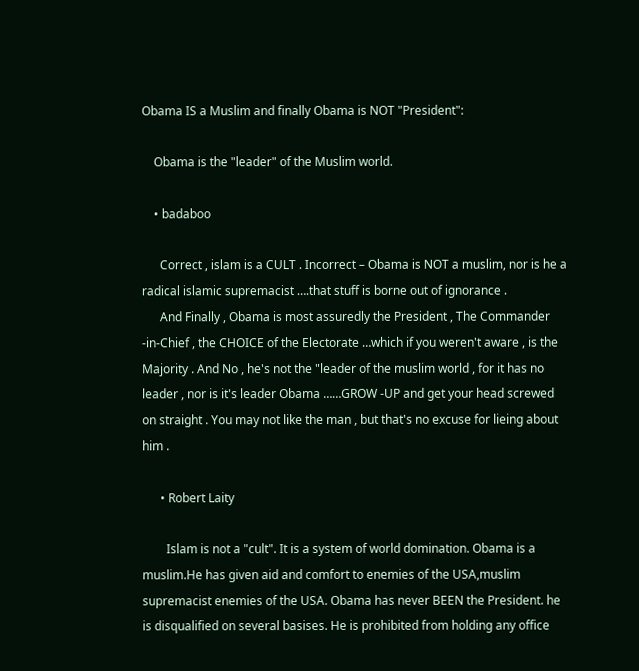Obama IS a Muslim and finally Obama is NOT "President":

    Obama is the "leader" of the Muslim world.

    • badaboo

      Correct , islam is a CULT . Incorrect – Obama is NOT a muslim, nor is he a radical islamic supremacist ….that stuff is borne out of ignorance .
      And Finally , Obama is most assuredly the President , The Commander -in-Chief , the CHOICE of the Electorate …which if you weren't aware , is the Majority . And No , he's not the "leader of the muslim world , for it has no leader , nor is it's leader Obama ……GROW -UP and get your head screwed on straight . You may not like the man , but that's no excuse for lieing about him .

      • Robert Laity

        Islam is not a "cult". It is a system of world domination. Obama is a muslim.He has given aid and comfort to enemies of the USA,muslim supremacist enemies of the USA. Obama has never BEEN the President. he is disqualified on several basises. He is prohibited from holding any office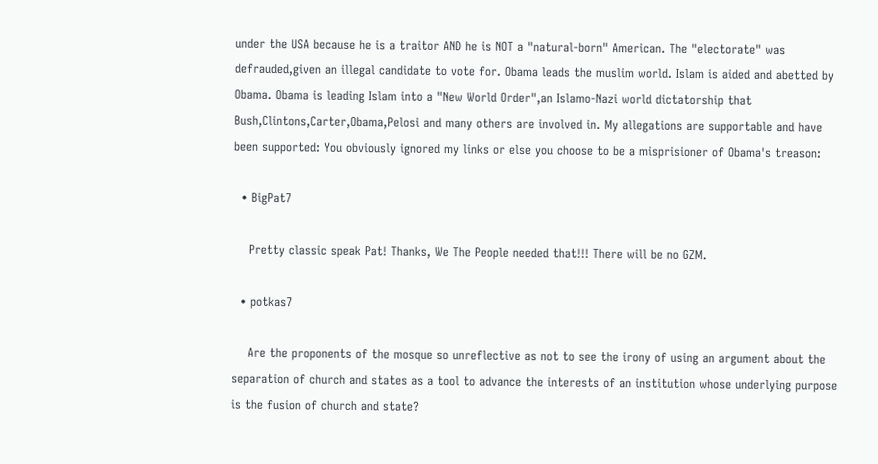under the USA because he is a traitor AND he is NOT a "natural-born" American. The "electorate" was defrauded,given an illegal candidate to vote for. Obama leads the muslim world. Islam is aided and abetted by Obama. Obama is leading Islam into a "New World Order",an Islamo-Nazi world dictatorship that Bush,Clintons,Carter,Obama,Pelosi and many others are involved in. My allegations are supportable and have been supported: You obviously ignored my links or else you choose to be a misprisioner of Obama's treason:

  • BigPat7

    Pretty classic speak Pat! Thanks, We The People needed that!!! There will be no GZM.

  • potkas7

    Are the proponents of the mosque so unreflective as not to see the irony of using an argument about the separation of church and states as a tool to advance the interests of an institution whose underlying purpose is the fusion of church and state?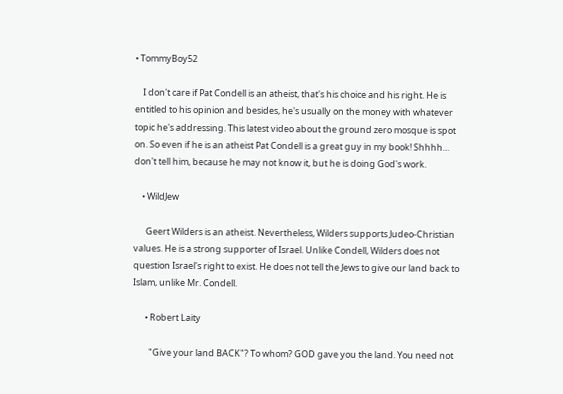• TommyBoy52

    I don't care if Pat Condell is an atheist, that's his choice and his right. He is entitled to his opinion and besides, he's usually on the money with whatever topic he's addressing. This latest video about the ground zero mosque is spot on. So even if he is an atheist Pat Condell is a great guy in my book! Shhhh… don't tell him, because he may not know it, but he is doing God's work.

    • WildJew

      Geert Wilders is an atheist. Nevertheless, Wilders supports Judeo-Christian values. He is a strong supporter of Israel. Unlike Condell, Wilders does not question Israel's right to exist. He does not tell the Jews to give our land back to Islam, unlike Mr. Condell.

      • Robert Laity

        "Give your land BACK"? To whom? GOD gave you the land. You need not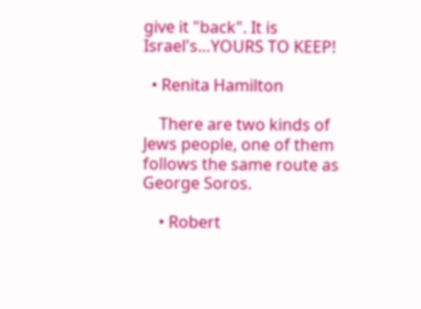give it "back". It is Israel's…YOURS TO KEEP!

  • Renita Hamilton

    There are two kinds of Jews people, one of them follows the same route as George Soros.

    • Robert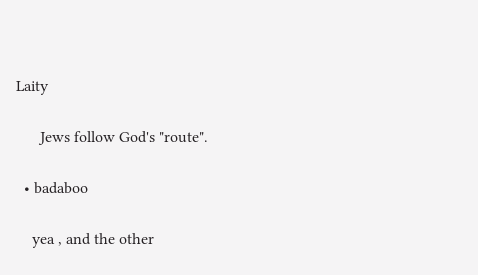Laity

      Jews follow God's "route".

  • badaboo

    yea , and the other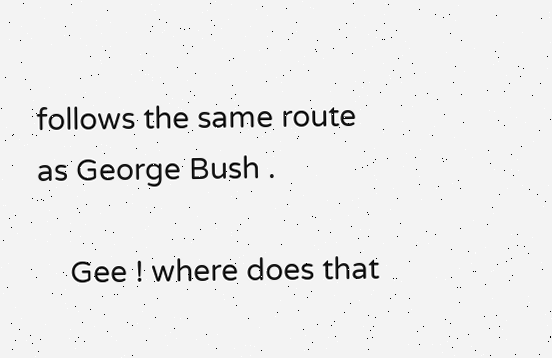follows the same route as George Bush .

    Gee ! where does that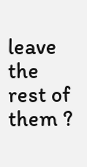leave the rest of them ?